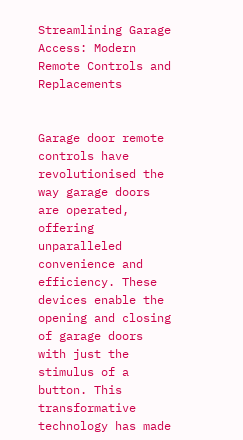Streamlining Garage Access: Modern Remote Controls and Replacements


Garage door remote controls have revolutionised the way garage doors are operated, offering unparalleled convenience and efficiency. These devices enable the opening and closing of garage doors with just the stimulus of a button. This transformative technology has made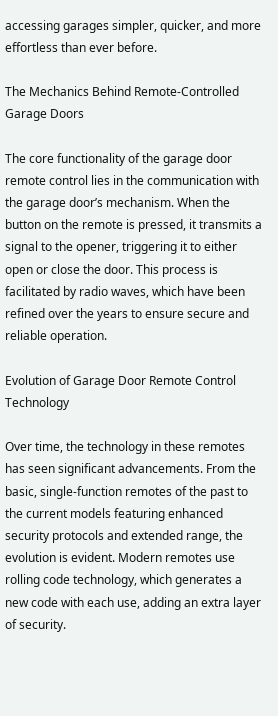accessing garages simpler, quicker, and more effortless than ever before.

The Mechanics Behind Remote-Controlled Garage Doors

The core functionality of the garage door remote control lies in the communication with the garage door’s mechanism. When the button on the remote is pressed, it transmits a signal to the opener, triggering it to either open or close the door. This process is facilitated by radio waves, which have been refined over the years to ensure secure and reliable operation.

Evolution of Garage Door Remote Control Technology

Over time, the technology in these remotes has seen significant advancements. From the basic, single-function remotes of the past to the current models featuring enhanced security protocols and extended range, the evolution is evident. Modern remotes use rolling code technology, which generates a new code with each use, adding an extra layer of security.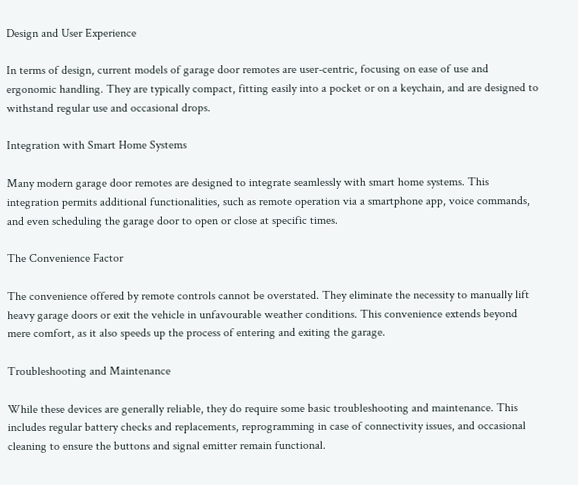Design and User Experience

In terms of design, current models of garage door remotes are user-centric, focusing on ease of use and ergonomic handling. They are typically compact, fitting easily into a pocket or on a keychain, and are designed to withstand regular use and occasional drops.

Integration with Smart Home Systems

Many modern garage door remotes are designed to integrate seamlessly with smart home systems. This integration permits additional functionalities, such as remote operation via a smartphone app, voice commands, and even scheduling the garage door to open or close at specific times.

The Convenience Factor

The convenience offered by remote controls cannot be overstated. They eliminate the necessity to manually lift heavy garage doors or exit the vehicle in unfavourable weather conditions. This convenience extends beyond mere comfort, as it also speeds up the process of entering and exiting the garage.

Troubleshooting and Maintenance

While these devices are generally reliable, they do require some basic troubleshooting and maintenance. This includes regular battery checks and replacements, reprogramming in case of connectivity issues, and occasional cleaning to ensure the buttons and signal emitter remain functional.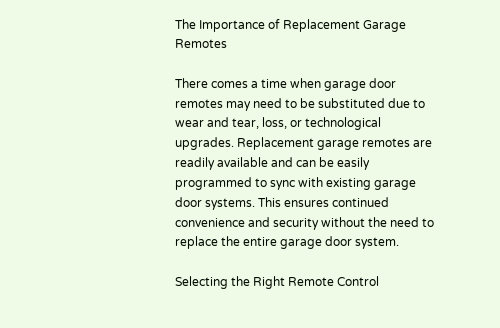The Importance of Replacement Garage Remotes

There comes a time when garage door remotes may need to be substituted due to wear and tear, loss, or technological upgrades. Replacement garage remotes are readily available and can be easily programmed to sync with existing garage door systems. This ensures continued convenience and security without the need to replace the entire garage door system.

Selecting the Right Remote Control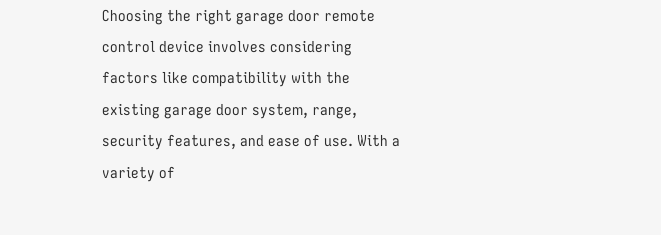Choosing the right garage door remote control device involves considering factors like compatibility with the existing garage door system, range, security features, and ease of use. With a variety of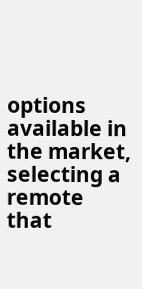options available in the market, selecting a remote that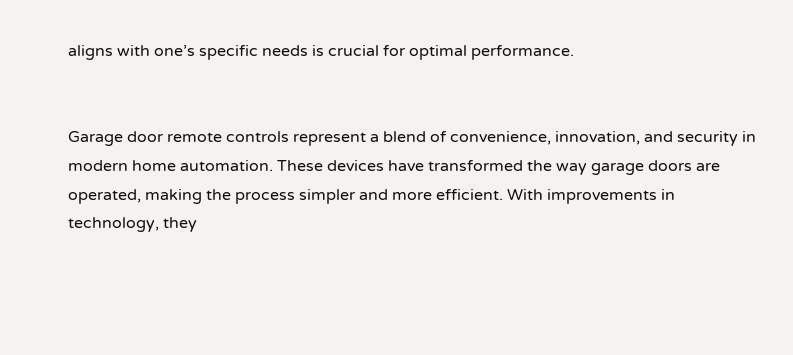aligns with one’s specific needs is crucial for optimal performance.


Garage door remote controls represent a blend of convenience, innovation, and security in modern home automation. These devices have transformed the way garage doors are operated, making the process simpler and more efficient. With improvements in technology, they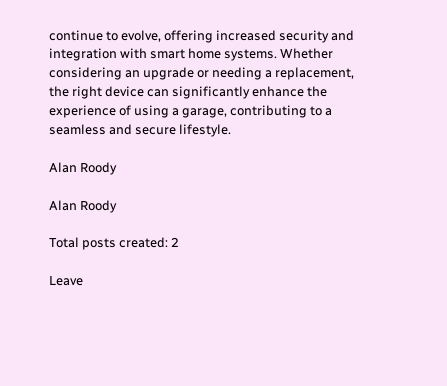continue to evolve, offering increased security and integration with smart home systems. Whether considering an upgrade or needing a replacement, the right device can significantly enhance the experience of using a garage, contributing to a seamless and secure lifestyle.

Alan Roody

Alan Roody

Total posts created: 2

Leave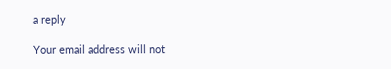a reply

Your email address will not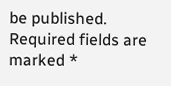be published. Required fields are marked *